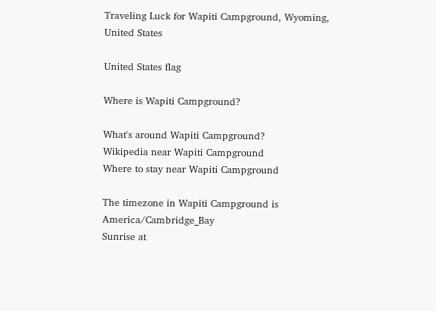Traveling Luck for Wapiti Campground, Wyoming, United States

United States flag

Where is Wapiti Campground?

What's around Wapiti Campground?
Wikipedia near Wapiti Campground
Where to stay near Wapiti Campground

The timezone in Wapiti Campground is America/Cambridge_Bay
Sunrise at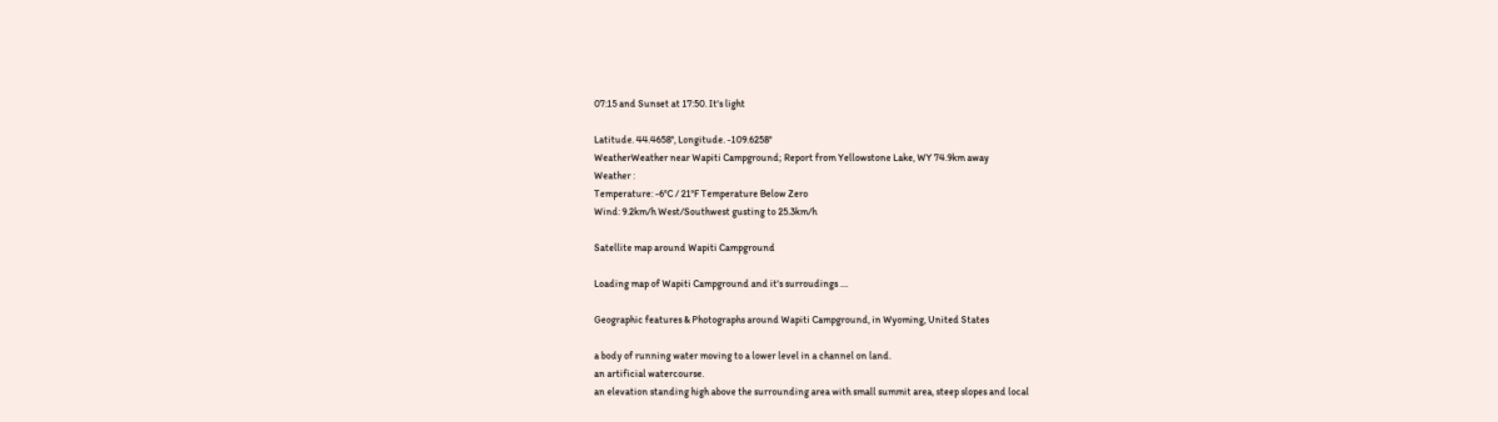07:15 and Sunset at 17:50. It's light

Latitude. 44.4658°, Longitude. -109.6258°
WeatherWeather near Wapiti Campground; Report from Yellowstone Lake, WY 74.9km away
Weather :
Temperature: -6°C / 21°F Temperature Below Zero
Wind: 9.2km/h West/Southwest gusting to 25.3km/h

Satellite map around Wapiti Campground

Loading map of Wapiti Campground and it's surroudings ....

Geographic features & Photographs around Wapiti Campground, in Wyoming, United States

a body of running water moving to a lower level in a channel on land.
an artificial watercourse.
an elevation standing high above the surrounding area with small summit area, steep slopes and local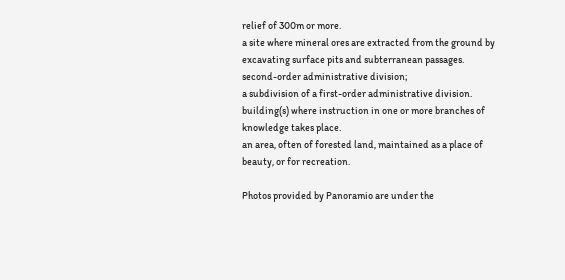relief of 300m or more.
a site where mineral ores are extracted from the ground by excavating surface pits and subterranean passages.
second-order administrative division;
a subdivision of a first-order administrative division.
building(s) where instruction in one or more branches of knowledge takes place.
an area, often of forested land, maintained as a place of beauty, or for recreation.

Photos provided by Panoramio are under the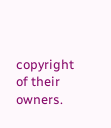copyright of their owners.